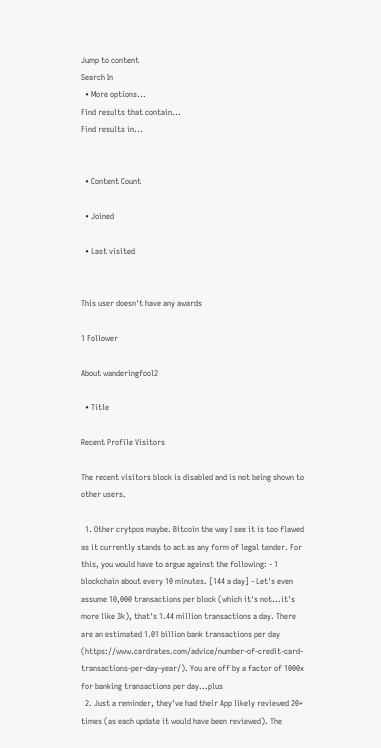Jump to content
Search In
  • More options...
Find results that contain...
Find results in...


  • Content Count

  • Joined

  • Last visited


This user doesn't have any awards

1 Follower

About wanderingfool2

  • Title

Recent Profile Visitors

The recent visitors block is disabled and is not being shown to other users.

  1. Other crytpos maybe. Bitcoin the way I see it is too flawed as it currently stands to act as any form of legal tender. For this, you would have to argue against the following: - 1 blockchain about every 10 minutes. [144 a day] - Let's even assume 10,000 transactions per block (which it's not...it's more like 3k), that's 1.44 million transactions a day. There are an estimated 1.01 billion bank transactions per day (https://www.cardrates.com/advice/number-of-credit-card-transactions-per-day-year/). You are off by a factor of 1000x for banking transactions per day...plus
  2. Just a reminder, they've had their App likely reviewed 20+ times (as each update it would have been reviewed). The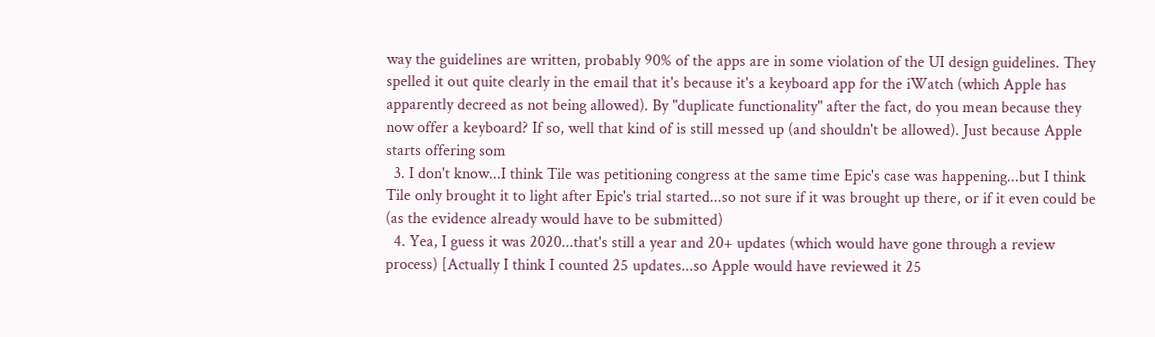way the guidelines are written, probably 90% of the apps are in some violation of the UI design guidelines. They spelled it out quite clearly in the email that it's because it's a keyboard app for the iWatch (which Apple has apparently decreed as not being allowed). By "duplicate functionality" after the fact, do you mean because they now offer a keyboard? If so, well that kind of is still messed up (and shouldn't be allowed). Just because Apple starts offering som
  3. I don't know...I think Tile was petitioning congress at the same time Epic's case was happening...but I think Tile only brought it to light after Epic's trial started...so not sure if it was brought up there, or if it even could be (as the evidence already would have to be submitted)
  4. Yea, I guess it was 2020...that's still a year and 20+ updates (which would have gone through a review process) [Actually I think I counted 25 updates...so Apple would have reviewed it 25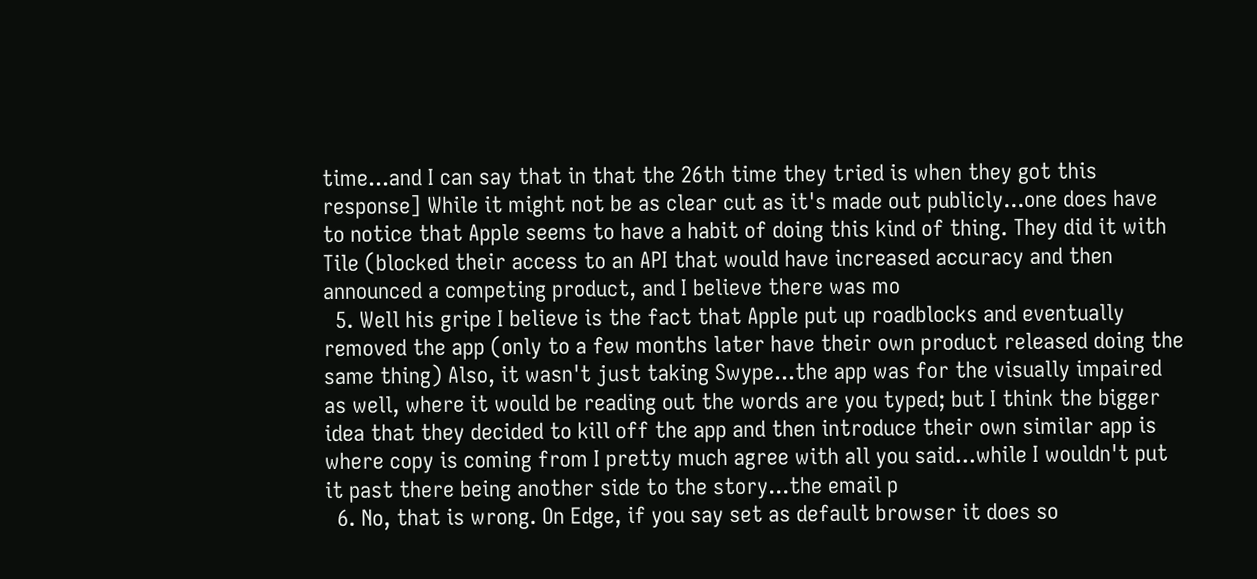time...and I can say that in that the 26th time they tried is when they got this response] While it might not be as clear cut as it's made out publicly...one does have to notice that Apple seems to have a habit of doing this kind of thing. They did it with Tile (blocked their access to an API that would have increased accuracy and then announced a competing product, and I believe there was mo
  5. Well his gripe I believe is the fact that Apple put up roadblocks and eventually removed the app (only to a few months later have their own product released doing the same thing) Also, it wasn't just taking Swype...the app was for the visually impaired as well, where it would be reading out the words are you typed; but I think the bigger idea that they decided to kill off the app and then introduce their own similar app is where copy is coming from I pretty much agree with all you said...while I wouldn't put it past there being another side to the story...the email p
  6. No, that is wrong. On Edge, if you say set as default browser it does so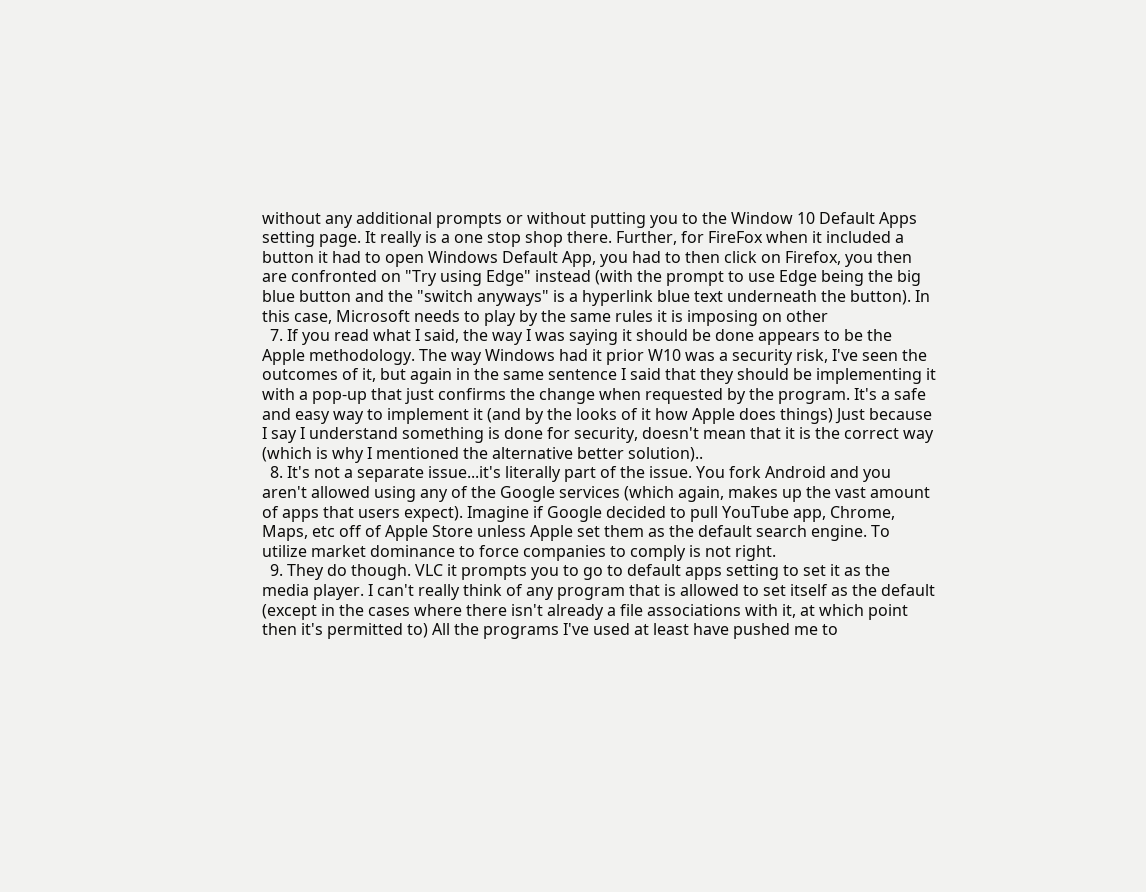without any additional prompts or without putting you to the Window 10 Default Apps setting page. It really is a one stop shop there. Further, for FireFox when it included a button it had to open Windows Default App, you had to then click on Firefox, you then are confronted on "Try using Edge" instead (with the prompt to use Edge being the big blue button and the "switch anyways" is a hyperlink blue text underneath the button). In this case, Microsoft needs to play by the same rules it is imposing on other
  7. If you read what I said, the way I was saying it should be done appears to be the Apple methodology. The way Windows had it prior W10 was a security risk, I've seen the outcomes of it, but again in the same sentence I said that they should be implementing it with a pop-up that just confirms the change when requested by the program. It's a safe and easy way to implement it (and by the looks of it how Apple does things) Just because I say I understand something is done for security, doesn't mean that it is the correct way (which is why I mentioned the alternative better solution)..
  8. It's not a separate issue...it's literally part of the issue. You fork Android and you aren't allowed using any of the Google services (which again, makes up the vast amount of apps that users expect). Imagine if Google decided to pull YouTube app, Chrome, Maps, etc off of Apple Store unless Apple set them as the default search engine. To utilize market dominance to force companies to comply is not right.
  9. They do though. VLC it prompts you to go to default apps setting to set it as the media player. I can't really think of any program that is allowed to set itself as the default (except in the cases where there isn't already a file associations with it, at which point then it's permitted to) All the programs I've used at least have pushed me to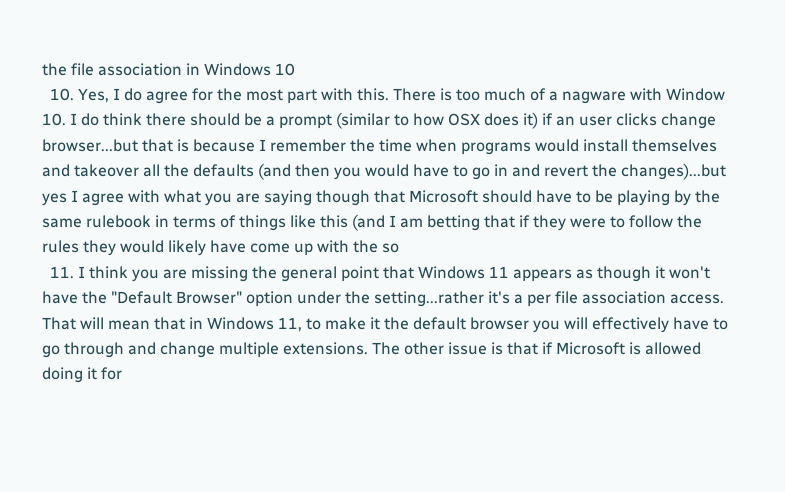the file association in Windows 10
  10. Yes, I do agree for the most part with this. There is too much of a nagware with Window 10. I do think there should be a prompt (similar to how OSX does it) if an user clicks change browser...but that is because I remember the time when programs would install themselves and takeover all the defaults (and then you would have to go in and revert the changes)...but yes I agree with what you are saying though that Microsoft should have to be playing by the same rulebook in terms of things like this (and I am betting that if they were to follow the rules they would likely have come up with the so
  11. I think you are missing the general point that Windows 11 appears as though it won't have the "Default Browser" option under the setting...rather it's a per file association access. That will mean that in Windows 11, to make it the default browser you will effectively have to go through and change multiple extensions. The other issue is that if Microsoft is allowed doing it for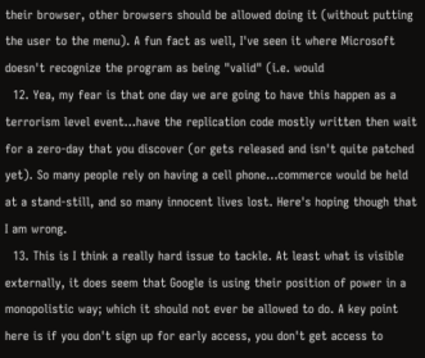their browser, other browsers should be allowed doing it (without putting the user to the menu). A fun fact as well, I've seen it where Microsoft doesn't recognize the program as being "valid" (i.e. would
  12. Yea, my fear is that one day we are going to have this happen as a terrorism level event...have the replication code mostly written then wait for a zero-day that you discover (or gets released and isn't quite patched yet). So many people rely on having a cell phone...commerce would be held at a stand-still, and so many innocent lives lost. Here's hoping though that I am wrong.
  13. This is I think a really hard issue to tackle. At least what is visible externally, it does seem that Google is using their position of power in a monopolistic way; which it should not ever be allowed to do. A key point here is if you don't sign up for early access, you don't get access to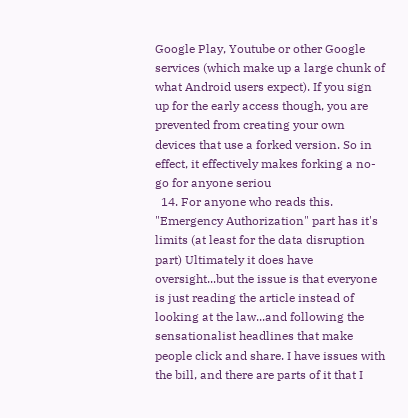Google Play, Youtube or other Google services (which make up a large chunk of what Android users expect). If you sign up for the early access though, you are prevented from creating your own devices that use a forked version. So in effect, it effectively makes forking a no-go for anyone seriou
  14. For anyone who reads this. "Emergency Authorization" part has it's limits (at least for the data disruption part) Ultimately it does have oversight...but the issue is that everyone is just reading the article instead of looking at the law...and following the sensationalist headlines that make people click and share. I have issues with the bill, and there are parts of it that I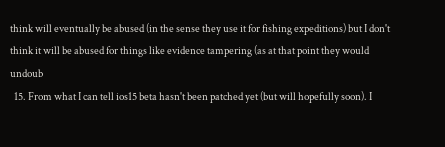think will eventually be abused (in the sense they use it for fishing expeditions) but I don't think it will be abused for things like evidence tampering (as at that point they would undoub
  15. From what I can tell ios15 beta hasn't been patched yet (but will hopefully soon). I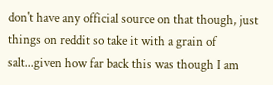don't have any official source on that though, just things on reddit so take it with a grain of salt...given how far back this was though I am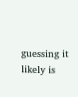guessing it likely is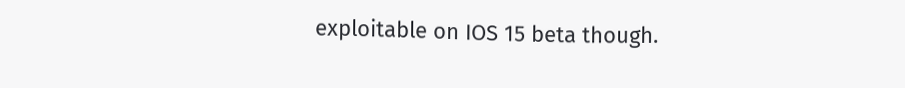exploitable on IOS 15 beta though.